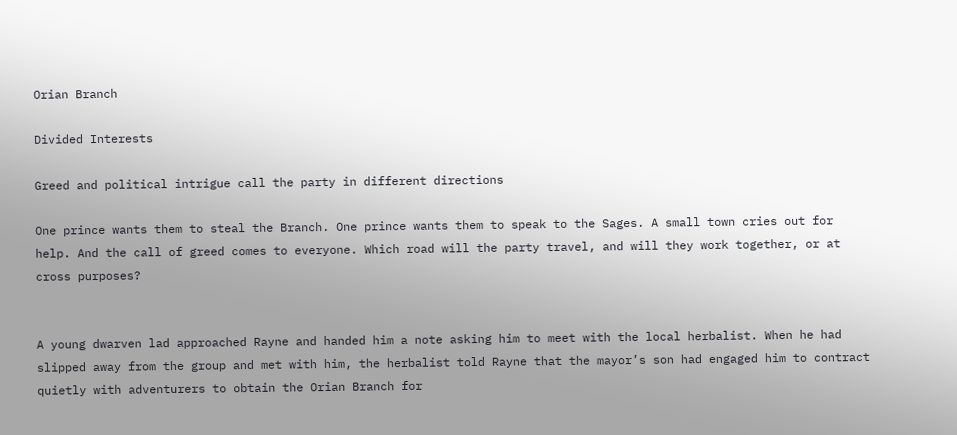Orian Branch

Divided Interests

Greed and political intrigue call the party in different directions

One prince wants them to steal the Branch. One prince wants them to speak to the Sages. A small town cries out for help. And the call of greed comes to everyone. Which road will the party travel, and will they work together, or at cross purposes?


A young dwarven lad approached Rayne and handed him a note asking him to meet with the local herbalist. When he had slipped away from the group and met with him, the herbalist told Rayne that the mayor’s son had engaged him to contract quietly with adventurers to obtain the Orian Branch for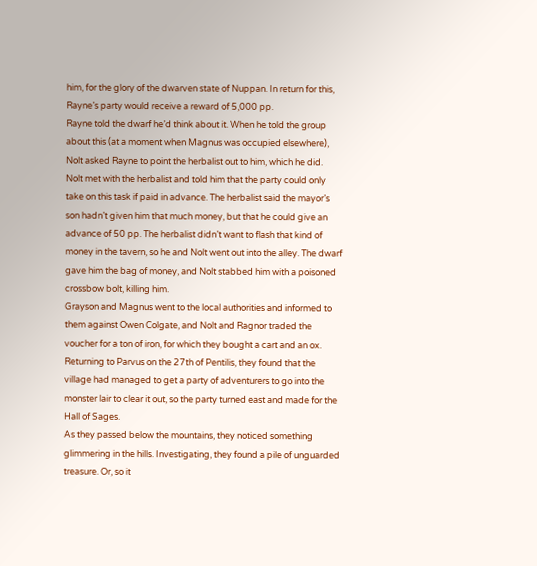him, for the glory of the dwarven state of Nuppan. In return for this, Rayne’s party would receive a reward of 5,000 pp.
Rayne told the dwarf he’d think about it. When he told the group about this (at a moment when Magnus was occupied elsewhere), Nolt asked Rayne to point the herbalist out to him, which he did.
Nolt met with the herbalist and told him that the party could only take on this task if paid in advance. The herbalist said the mayor’s son hadn’t given him that much money, but that he could give an advance of 50 pp. The herbalist didn’t want to flash that kind of money in the tavern, so he and Nolt went out into the alley. The dwarf gave him the bag of money, and Nolt stabbed him with a poisoned crossbow bolt, killing him.
Grayson and Magnus went to the local authorities and informed to them against Owen Colgate, and Nolt and Ragnor traded the voucher for a ton of iron, for which they bought a cart and an ox.
Returning to Parvus on the 27th of Pentilis, they found that the village had managed to get a party of adventurers to go into the monster lair to clear it out, so the party turned east and made for the Hall of Sages.
As they passed below the mountains, they noticed something glimmering in the hills. Investigating, they found a pile of unguarded treasure. Or, so it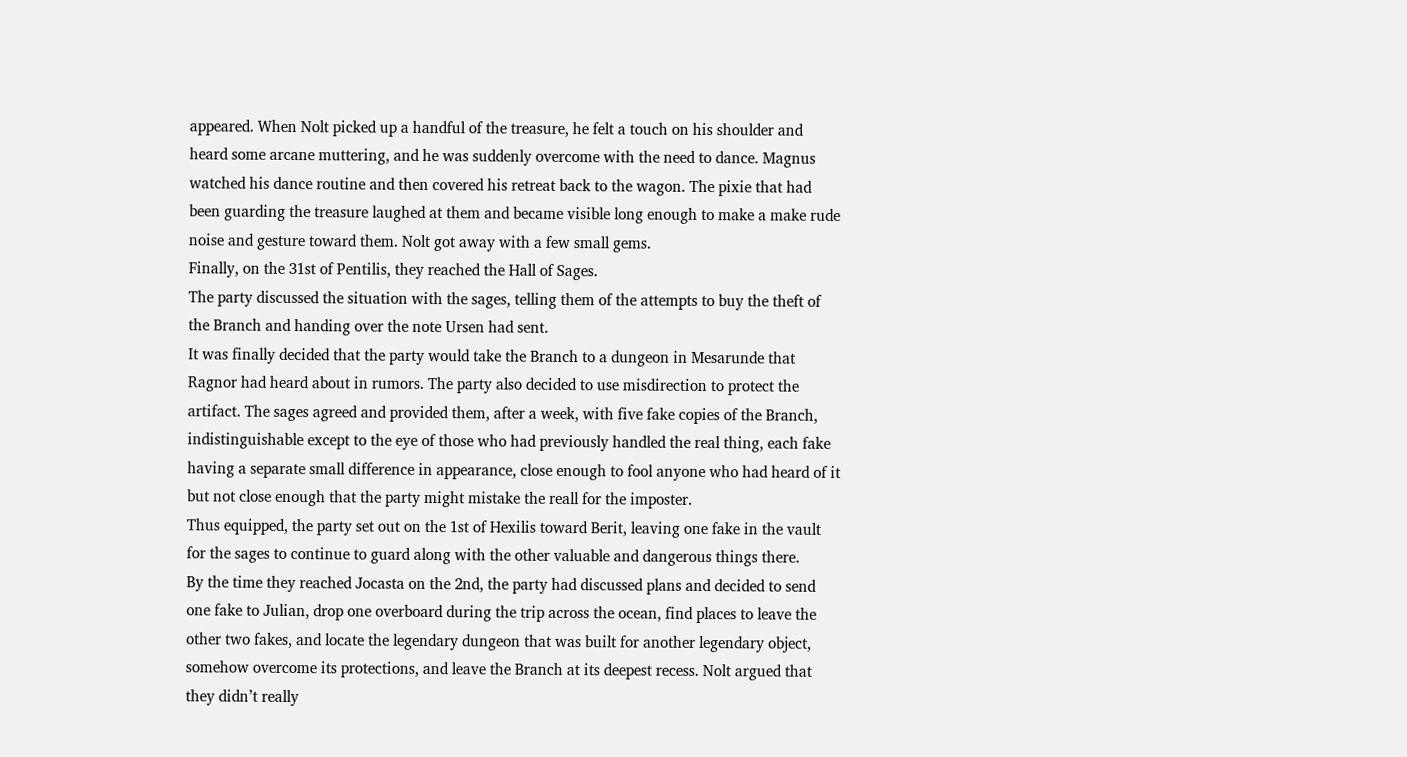appeared. When Nolt picked up a handful of the treasure, he felt a touch on his shoulder and heard some arcane muttering, and he was suddenly overcome with the need to dance. Magnus watched his dance routine and then covered his retreat back to the wagon. The pixie that had been guarding the treasure laughed at them and became visible long enough to make a make rude noise and gesture toward them. Nolt got away with a few small gems.
Finally, on the 31st of Pentilis, they reached the Hall of Sages.
The party discussed the situation with the sages, telling them of the attempts to buy the theft of the Branch and handing over the note Ursen had sent.
It was finally decided that the party would take the Branch to a dungeon in Mesarunde that Ragnor had heard about in rumors. The party also decided to use misdirection to protect the artifact. The sages agreed and provided them, after a week, with five fake copies of the Branch, indistinguishable except to the eye of those who had previously handled the real thing, each fake having a separate small difference in appearance, close enough to fool anyone who had heard of it but not close enough that the party might mistake the reall for the imposter.
Thus equipped, the party set out on the 1st of Hexilis toward Berit, leaving one fake in the vault for the sages to continue to guard along with the other valuable and dangerous things there.
By the time they reached Jocasta on the 2nd, the party had discussed plans and decided to send one fake to Julian, drop one overboard during the trip across the ocean, find places to leave the other two fakes, and locate the legendary dungeon that was built for another legendary object, somehow overcome its protections, and leave the Branch at its deepest recess. Nolt argued that they didn’t really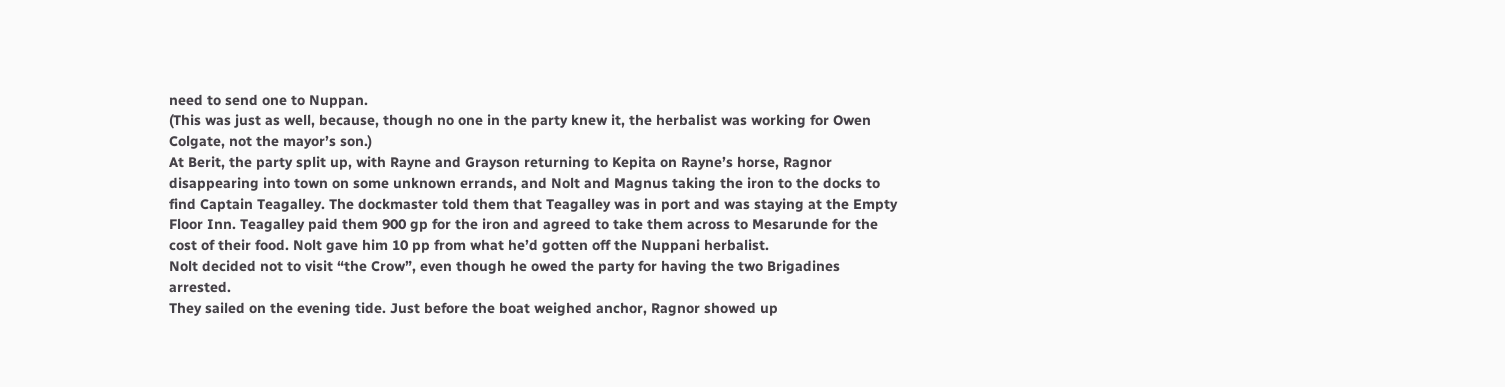need to send one to Nuppan.
(This was just as well, because, though no one in the party knew it, the herbalist was working for Owen Colgate, not the mayor’s son.)
At Berit, the party split up, with Rayne and Grayson returning to Kepita on Rayne’s horse, Ragnor disappearing into town on some unknown errands, and Nolt and Magnus taking the iron to the docks to find Captain Teagalley. The dockmaster told them that Teagalley was in port and was staying at the Empty Floor Inn. Teagalley paid them 900 gp for the iron and agreed to take them across to Mesarunde for the cost of their food. Nolt gave him 10 pp from what he’d gotten off the Nuppani herbalist.
Nolt decided not to visit “the Crow”, even though he owed the party for having the two Brigadines arrested.
They sailed on the evening tide. Just before the boat weighed anchor, Ragnor showed up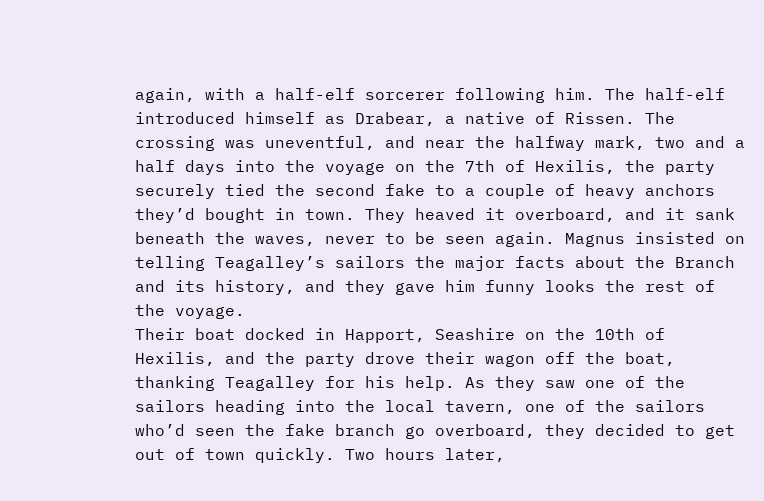again, with a half-elf sorcerer following him. The half-elf introduced himself as Drabear, a native of Rissen. The crossing was uneventful, and near the halfway mark, two and a half days into the voyage on the 7th of Hexilis, the party securely tied the second fake to a couple of heavy anchors they’d bought in town. They heaved it overboard, and it sank beneath the waves, never to be seen again. Magnus insisted on telling Teagalley’s sailors the major facts about the Branch and its history, and they gave him funny looks the rest of the voyage.
Their boat docked in Happort, Seashire on the 10th of Hexilis, and the party drove their wagon off the boat, thanking Teagalley for his help. As they saw one of the sailors heading into the local tavern, one of the sailors who’d seen the fake branch go overboard, they decided to get out of town quickly. Two hours later,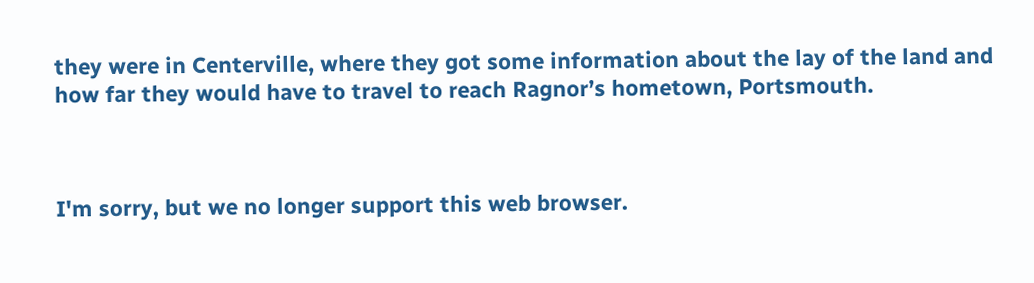they were in Centerville, where they got some information about the lay of the land and how far they would have to travel to reach Ragnor’s hometown, Portsmouth.



I'm sorry, but we no longer support this web browser.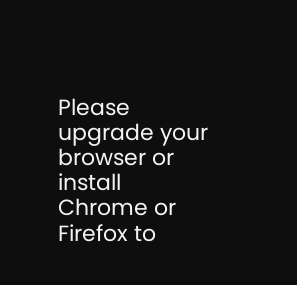Please upgrade your browser or install Chrome or Firefox to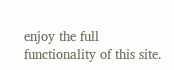enjoy the full functionality of this site.